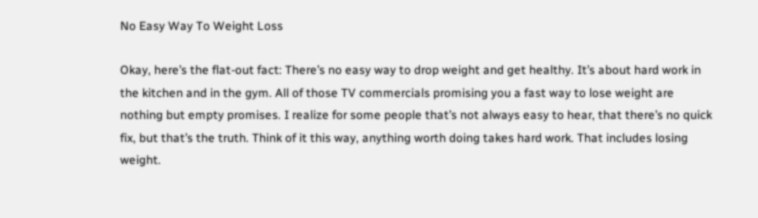No Easy Way To Weight Loss

Okay, here’s the flat-out fact: There’s no easy way to drop weight and get healthy. It’s about hard work in the kitchen and in the gym. All of those TV commercials promising you a fast way to lose weight are nothing but empty promises. I realize for some people that’s not always easy to hear, that there’s no quick fix, but that’s the truth. Think of it this way, anything worth doing takes hard work. That includes losing weight.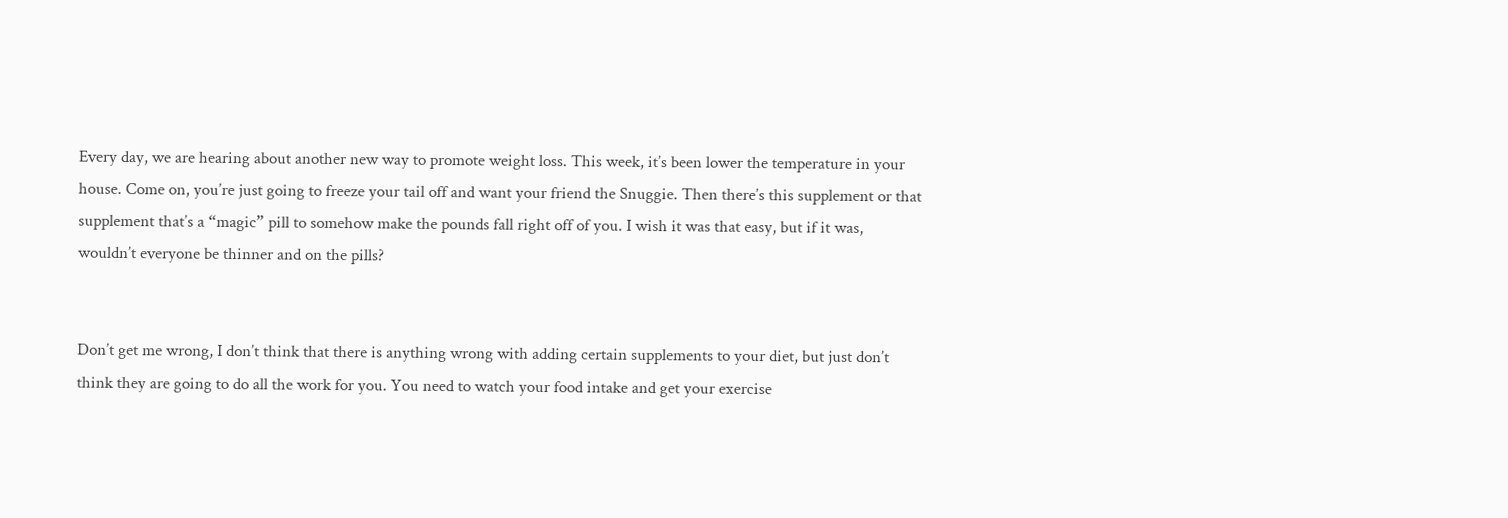Every day, we are hearing about another new way to promote weight loss. This week, it’s been lower the temperature in your house. Come on, you’re just going to freeze your tail off and want your friend the Snuggie. Then there’s this supplement or that supplement that’s a “magic” pill to somehow make the pounds fall right off of you. I wish it was that easy, but if it was, wouldn’t everyone be thinner and on the pills?


Don’t get me wrong, I don’t think that there is anything wrong with adding certain supplements to your diet, but just don’t think they are going to do all the work for you. You need to watch your food intake and get your exercise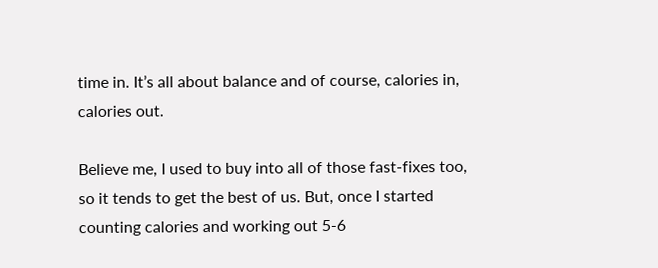time in. It’s all about balance and of course, calories in, calories out.

Believe me, I used to buy into all of those fast-fixes too, so it tends to get the best of us. But, once I started counting calories and working out 5-6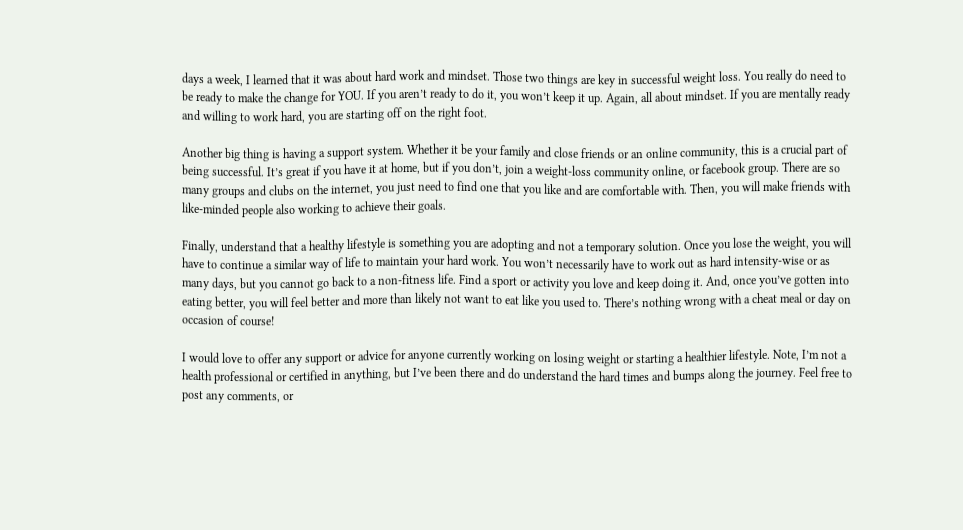days a week, I learned that it was about hard work and mindset. Those two things are key in successful weight loss. You really do need to be ready to make the change for YOU. If you aren’t ready to do it, you won’t keep it up. Again, all about mindset. If you are mentally ready and willing to work hard, you are starting off on the right foot.

Another big thing is having a support system. Whether it be your family and close friends or an online community, this is a crucial part of being successful. It’s great if you have it at home, but if you don’t, join a weight-loss community online, or facebook group. There are so many groups and clubs on the internet, you just need to find one that you like and are comfortable with. Then, you will make friends with like-minded people also working to achieve their goals.

Finally, understand that a healthy lifestyle is something you are adopting and not a temporary solution. Once you lose the weight, you will have to continue a similar way of life to maintain your hard work. You won’t necessarily have to work out as hard intensity-wise or as many days, but you cannot go back to a non-fitness life. Find a sport or activity you love and keep doing it. And, once you’ve gotten into eating better, you will feel better and more than likely not want to eat like you used to. There’s nothing wrong with a cheat meal or day on occasion of course!

I would love to offer any support or advice for anyone currently working on losing weight or starting a healthier lifestyle. Note, I’m not a health professional or certified in anything, but I’ve been there and do understand the hard times and bumps along the journey. Feel free to post any comments, or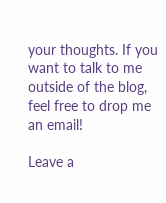your thoughts. If you want to talk to me outside of the blog, feel free to drop me an email!

Leave a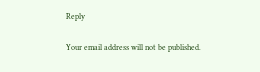Reply

Your email address will not be published.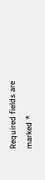Required fields are marked *